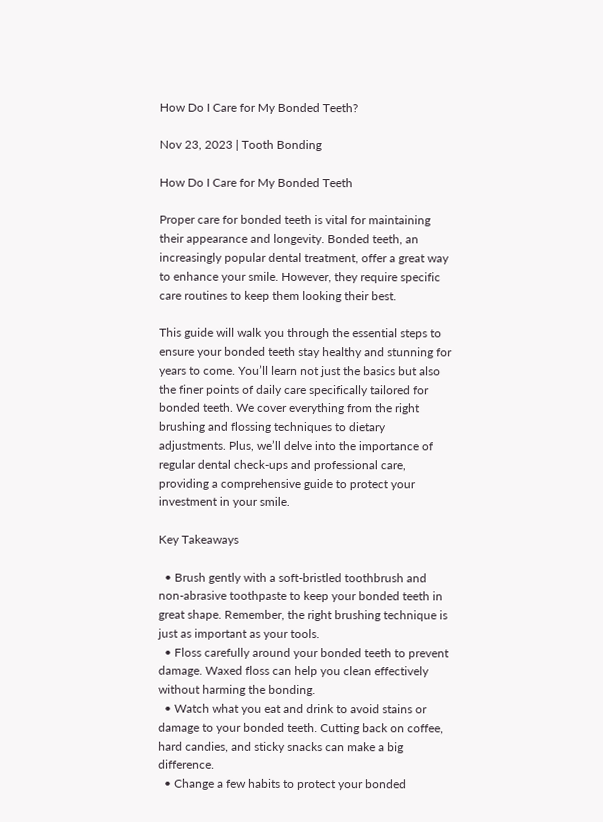How Do I Care for My Bonded Teeth?

Nov 23, 2023 | Tooth Bonding

How Do I Care for My Bonded Teeth

Proper care for bonded teeth is vital for maintaining their appearance and longevity. Bonded teeth, an increasingly popular dental treatment, offer a great way to enhance your smile. However, they require specific care routines to keep them looking their best.

This guide will walk you through the essential steps to ensure your bonded teeth stay healthy and stunning for years to come. You’ll learn not just the basics but also the finer points of daily care specifically tailored for bonded teeth. We cover everything from the right brushing and flossing techniques to dietary adjustments. Plus, we’ll delve into the importance of regular dental check-ups and professional care, providing a comprehensive guide to protect your investment in your smile.

Key Takeaways

  • Brush gently with a soft-bristled toothbrush and non-abrasive toothpaste to keep your bonded teeth in great shape. Remember, the right brushing technique is just as important as your tools.
  • Floss carefully around your bonded teeth to prevent damage. Waxed floss can help you clean effectively without harming the bonding.
  • Watch what you eat and drink to avoid stains or damage to your bonded teeth. Cutting back on coffee, hard candies, and sticky snacks can make a big difference.
  • Change a few habits to protect your bonded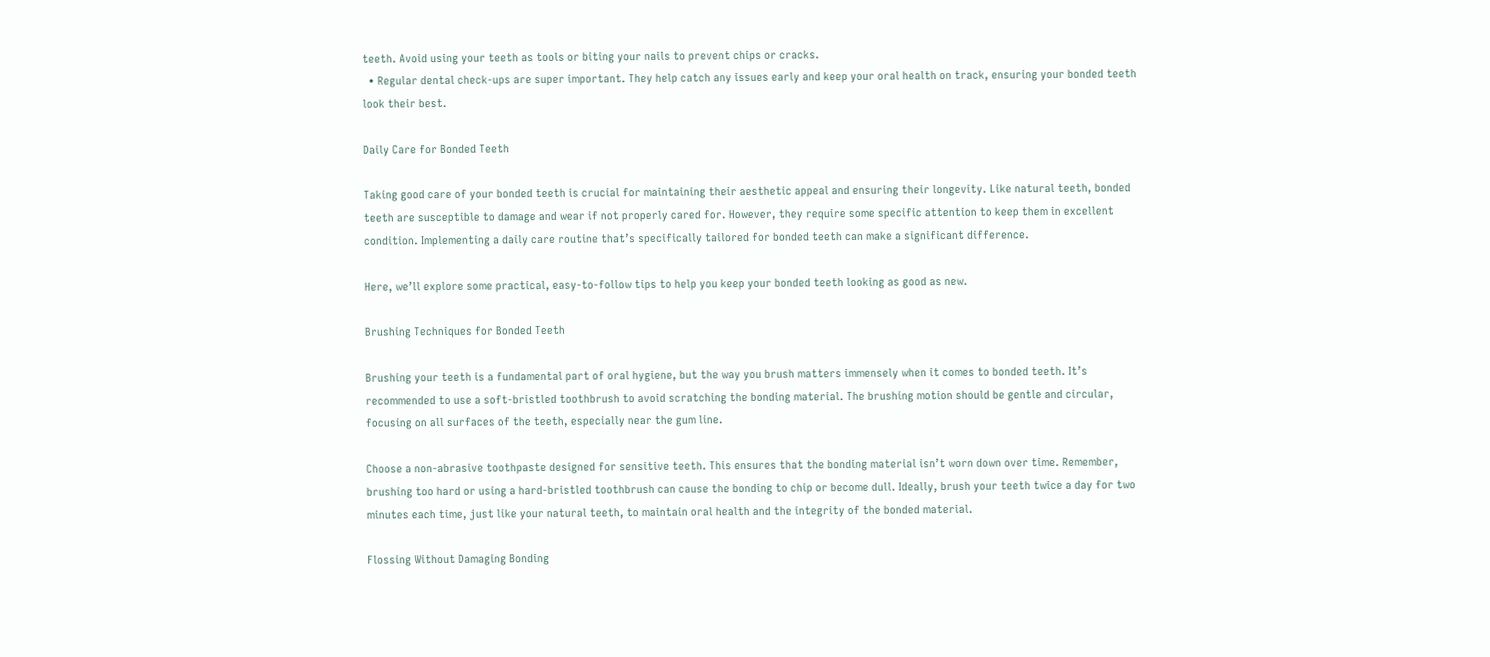teeth. Avoid using your teeth as tools or biting your nails to prevent chips or cracks.
  • Regular dental check-ups are super important. They help catch any issues early and keep your oral health on track, ensuring your bonded teeth look their best.

Daily Care for Bonded Teeth

Taking good care of your bonded teeth is crucial for maintaining their aesthetic appeal and ensuring their longevity. Like natural teeth, bonded teeth are susceptible to damage and wear if not properly cared for. However, they require some specific attention to keep them in excellent condition. Implementing a daily care routine that’s specifically tailored for bonded teeth can make a significant difference.

Here, we’ll explore some practical, easy-to-follow tips to help you keep your bonded teeth looking as good as new.

Brushing Techniques for Bonded Teeth

Brushing your teeth is a fundamental part of oral hygiene, but the way you brush matters immensely when it comes to bonded teeth. It’s recommended to use a soft-bristled toothbrush to avoid scratching the bonding material. The brushing motion should be gentle and circular, focusing on all surfaces of the teeth, especially near the gum line.

Choose a non-abrasive toothpaste designed for sensitive teeth. This ensures that the bonding material isn’t worn down over time. Remember, brushing too hard or using a hard-bristled toothbrush can cause the bonding to chip or become dull. Ideally, brush your teeth twice a day for two minutes each time, just like your natural teeth, to maintain oral health and the integrity of the bonded material.

Flossing Without Damaging Bonding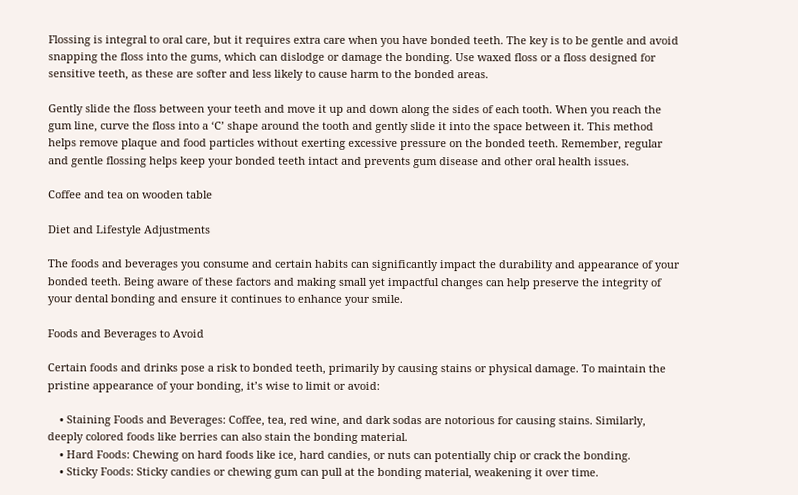Flossing is integral to oral care, but it requires extra care when you have bonded teeth. The key is to be gentle and avoid snapping the floss into the gums, which can dislodge or damage the bonding. Use waxed floss or a floss designed for sensitive teeth, as these are softer and less likely to cause harm to the bonded areas.

Gently slide the floss between your teeth and move it up and down along the sides of each tooth. When you reach the gum line, curve the floss into a ‘C’ shape around the tooth and gently slide it into the space between it. This method helps remove plaque and food particles without exerting excessive pressure on the bonded teeth. Remember, regular and gentle flossing helps keep your bonded teeth intact and prevents gum disease and other oral health issues.

Coffee and tea on wooden table

Diet and Lifestyle Adjustments

The foods and beverages you consume and certain habits can significantly impact the durability and appearance of your bonded teeth. Being aware of these factors and making small yet impactful changes can help preserve the integrity of your dental bonding and ensure it continues to enhance your smile.

Foods and Beverages to Avoid

Certain foods and drinks pose a risk to bonded teeth, primarily by causing stains or physical damage. To maintain the pristine appearance of your bonding, it’s wise to limit or avoid:

    • Staining Foods and Beverages: Coffee, tea, red wine, and dark sodas are notorious for causing stains. Similarly, deeply colored foods like berries can also stain the bonding material.
    • Hard Foods: Chewing on hard foods like ice, hard candies, or nuts can potentially chip or crack the bonding.
    • Sticky Foods: Sticky candies or chewing gum can pull at the bonding material, weakening it over time.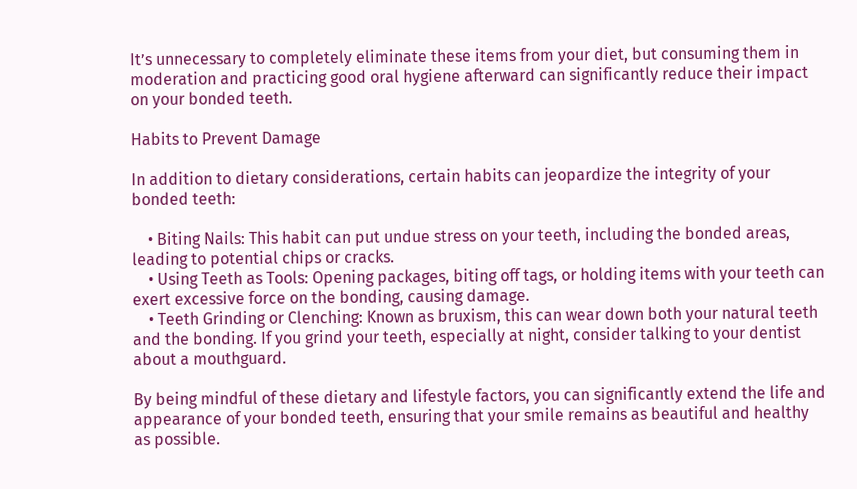It’s unnecessary to completely eliminate these items from your diet, but consuming them in moderation and practicing good oral hygiene afterward can significantly reduce their impact on your bonded teeth.

Habits to Prevent Damage

In addition to dietary considerations, certain habits can jeopardize the integrity of your bonded teeth:

    • Biting Nails: This habit can put undue stress on your teeth, including the bonded areas, leading to potential chips or cracks.
    • Using Teeth as Tools: Opening packages, biting off tags, or holding items with your teeth can exert excessive force on the bonding, causing damage.
    • Teeth Grinding or Clenching: Known as bruxism, this can wear down both your natural teeth and the bonding. If you grind your teeth, especially at night, consider talking to your dentist about a mouthguard.

By being mindful of these dietary and lifestyle factors, you can significantly extend the life and appearance of your bonded teeth, ensuring that your smile remains as beautiful and healthy as possible.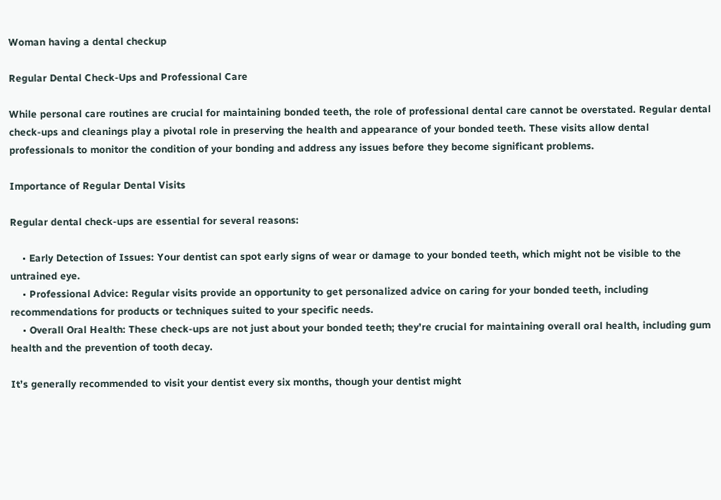Woman having a dental checkup

Regular Dental Check-Ups and Professional Care

While personal care routines are crucial for maintaining bonded teeth, the role of professional dental care cannot be overstated. Regular dental check-ups and cleanings play a pivotal role in preserving the health and appearance of your bonded teeth. These visits allow dental professionals to monitor the condition of your bonding and address any issues before they become significant problems.

Importance of Regular Dental Visits

Regular dental check-ups are essential for several reasons:

    • Early Detection of Issues: Your dentist can spot early signs of wear or damage to your bonded teeth, which might not be visible to the untrained eye.
    • Professional Advice: Regular visits provide an opportunity to get personalized advice on caring for your bonded teeth, including recommendations for products or techniques suited to your specific needs.
    • Overall Oral Health: These check-ups are not just about your bonded teeth; they’re crucial for maintaining overall oral health, including gum health and the prevention of tooth decay.

It’s generally recommended to visit your dentist every six months, though your dentist might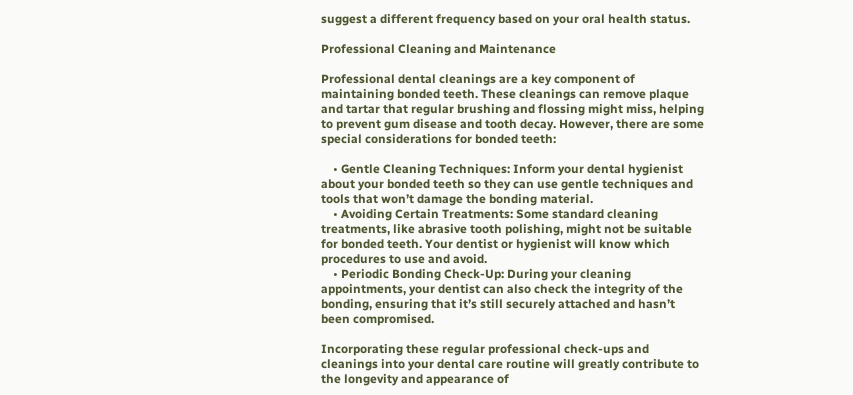suggest a different frequency based on your oral health status.

Professional Cleaning and Maintenance

Professional dental cleanings are a key component of maintaining bonded teeth. These cleanings can remove plaque and tartar that regular brushing and flossing might miss, helping to prevent gum disease and tooth decay. However, there are some special considerations for bonded teeth:

    • Gentle Cleaning Techniques: Inform your dental hygienist about your bonded teeth so they can use gentle techniques and tools that won’t damage the bonding material.
    • Avoiding Certain Treatments: Some standard cleaning treatments, like abrasive tooth polishing, might not be suitable for bonded teeth. Your dentist or hygienist will know which procedures to use and avoid.
    • Periodic Bonding Check-Up: During your cleaning appointments, your dentist can also check the integrity of the bonding, ensuring that it’s still securely attached and hasn’t been compromised.

Incorporating these regular professional check-ups and cleanings into your dental care routine will greatly contribute to the longevity and appearance of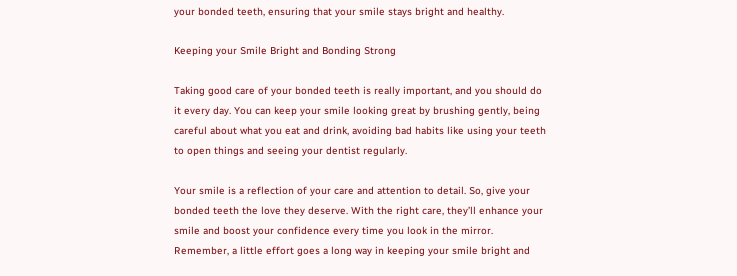your bonded teeth, ensuring that your smile stays bright and healthy.

Keeping your Smile Bright and Bonding Strong

Taking good care of your bonded teeth is really important, and you should do it every day. You can keep your smile looking great by brushing gently, being careful about what you eat and drink, avoiding bad habits like using your teeth to open things and seeing your dentist regularly.

Your smile is a reflection of your care and attention to detail. So, give your bonded teeth the love they deserve. With the right care, they’ll enhance your smile and boost your confidence every time you look in the mirror. Remember, a little effort goes a long way in keeping your smile bright and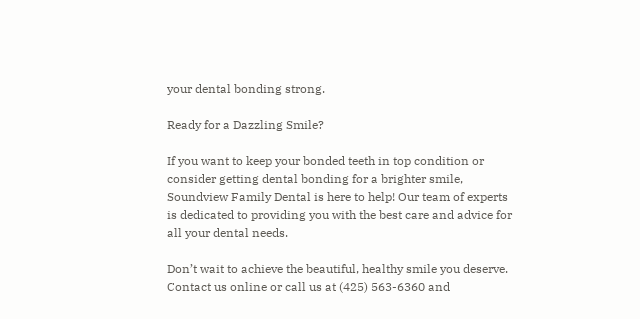your dental bonding strong.

Ready for a Dazzling Smile?

If you want to keep your bonded teeth in top condition or consider getting dental bonding for a brighter smile, Soundview Family Dental is here to help! Our team of experts is dedicated to providing you with the best care and advice for all your dental needs.

Don’t wait to achieve the beautiful, healthy smile you deserve. Contact us online or call us at (425) 563-6360 and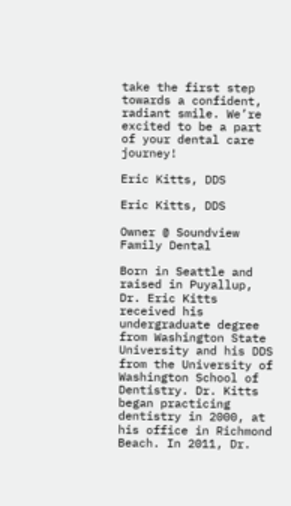take the first step towards a confident, radiant smile. We’re excited to be a part of your dental care journey!

Eric Kitts, DDS

Eric Kitts, DDS

Owner @ Soundview Family Dental

Born in Seattle and raised in Puyallup, Dr. Eric Kitts received his undergraduate degree from Washington State University and his DDS from the University of Washington School of Dentistry. Dr. Kitts began practicing dentistry in 2000, at his office in Richmond Beach. In 2011, Dr.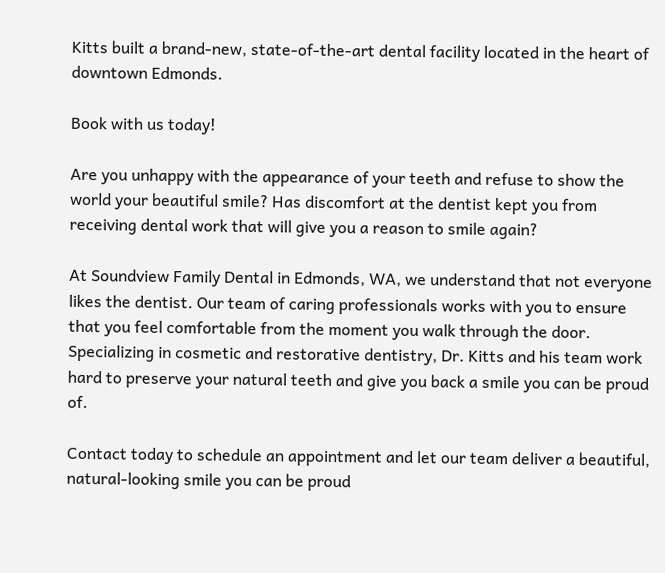Kitts built a brand-new, state-of-the-art dental facility located in the heart of downtown Edmonds.

Book with us today!

Are you unhappy with the appearance of your teeth and refuse to show the world your beautiful smile? Has discomfort at the dentist kept you from receiving dental work that will give you a reason to smile again?

At Soundview Family Dental in Edmonds, WA, we understand that not everyone likes the dentist. Our team of caring professionals works with you to ensure that you feel comfortable from the moment you walk through the door. Specializing in cosmetic and restorative dentistry, Dr. Kitts and his team work hard to preserve your natural teeth and give you back a smile you can be proud of.

Contact today to schedule an appointment and let our team deliver a beautiful, natural-looking smile you can be proud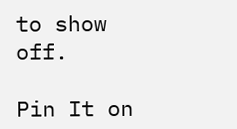to show off.

Pin It on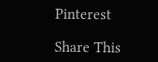Pinterest

Share This